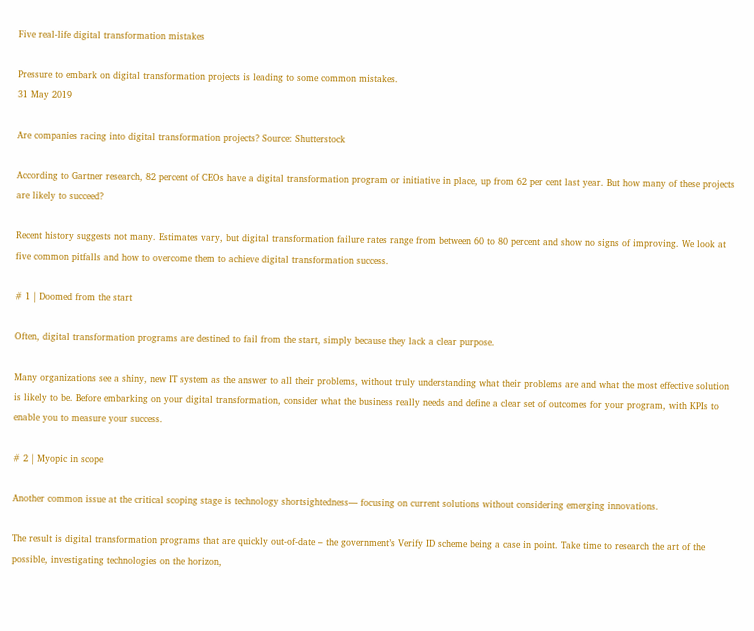Five real-life digital transformation mistakes

Pressure to embark on digital transformation projects is leading to some common mistakes.
31 May 2019

Are companies racing into digital transformation projects? Source: Shutterstock

According to Gartner research, 82 percent of CEOs have a digital transformation program or initiative in place, up from 62 per cent last year. But how many of these projects are likely to succeed?

Recent history suggests not many. Estimates vary, but digital transformation failure rates range from between 60 to 80 percent and show no signs of improving. We look at five common pitfalls and how to overcome them to achieve digital transformation success.

# 1 | Doomed from the start

Often, digital transformation programs are destined to fail from the start, simply because they lack a clear purpose.

Many organizations see a shiny, new IT system as the answer to all their problems, without truly understanding what their problems are and what the most effective solution is likely to be. Before embarking on your digital transformation, consider what the business really needs and define a clear set of outcomes for your program, with KPIs to enable you to measure your success.

# 2 | Myopic in scope

Another common issue at the critical scoping stage is technology shortsightedness— focusing on current solutions without considering emerging innovations.

The result is digital transformation programs that are quickly out-of-date – the government’s Verify ID scheme being a case in point. Take time to research the art of the possible, investigating technologies on the horizon,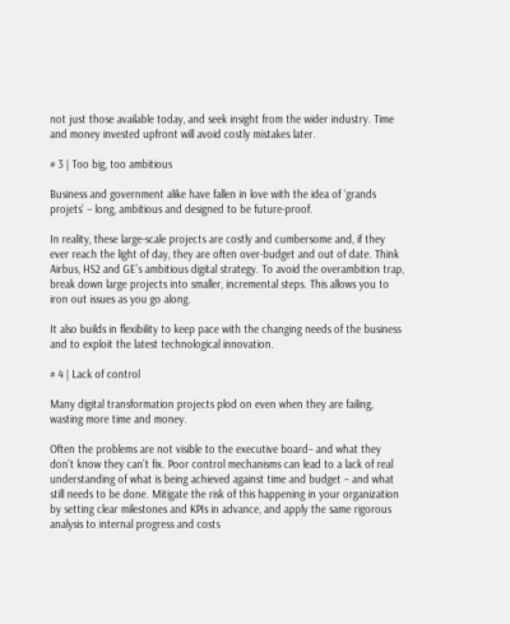not just those available today, and seek insight from the wider industry. Time and money invested upfront will avoid costly mistakes later.

# 3 | Too big, too ambitious

Business and government alike have fallen in love with the idea of ‘grands projets’ – long, ambitious and designed to be future-proof.

In reality, these large-scale projects are costly and cumbersome and, if they ever reach the light of day, they are often over-budget and out of date. Think Airbus, HS2 and GE’s ambitious digital strategy. To avoid the overambition trap, break down large projects into smaller, incremental steps. This allows you to iron out issues as you go along.

It also builds in flexibility to keep pace with the changing needs of the business and to exploit the latest technological innovation.

# 4 | Lack of control

Many digital transformation projects plod on even when they are failing, wasting more time and money.

Often the problems are not visible to the executive board– and what they don’t know they can’t fix. Poor control mechanisms can lead to a lack of real understanding of what is being achieved against time and budget – and what still needs to be done. Mitigate the risk of this happening in your organization by setting clear milestones and KPIs in advance, and apply the same rigorous analysis to internal progress and costs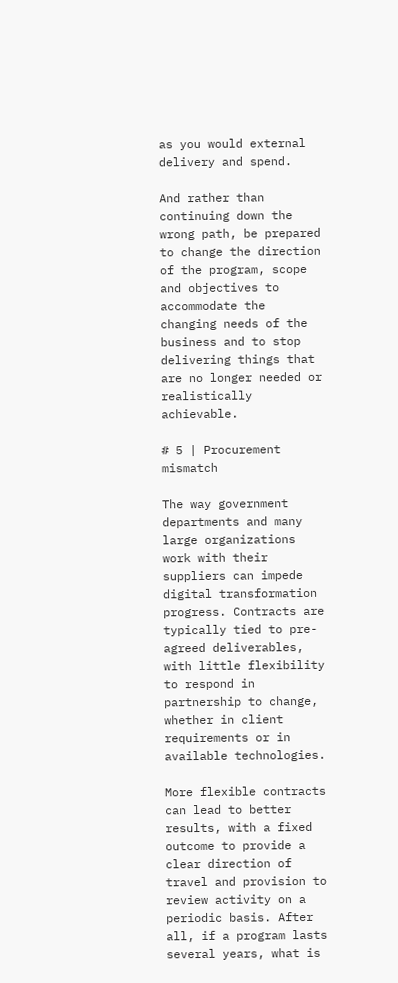as you would external delivery and spend.

And rather than continuing down the wrong path, be prepared to change the direction of the program, scope and objectives to accommodate the changing needs of the business and to stop delivering things that are no longer needed or realistically achievable.

# 5 | Procurement mismatch

The way government departments and many large organizations work with their suppliers can impede digital transformation progress. Contracts are typically tied to pre-agreed deliverables, with little flexibility to respond in partnership to change, whether in client requirements or in available technologies.

More flexible contracts can lead to better results, with a fixed outcome to provide a clear direction of travel and provision to review activity on a periodic basis. After all, if a program lasts several years, what is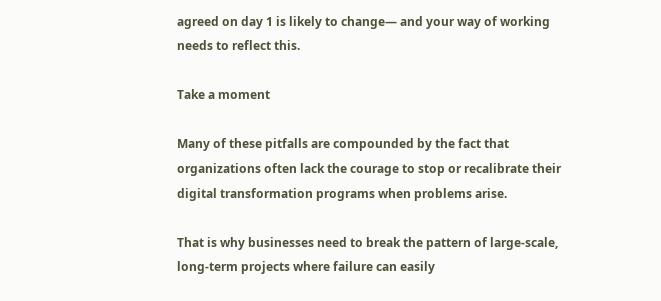agreed on day 1 is likely to change— and your way of working needs to reflect this.

Take a moment

Many of these pitfalls are compounded by the fact that organizations often lack the courage to stop or recalibrate their digital transformation programs when problems arise.

That is why businesses need to break the pattern of large-scale, long-term projects where failure can easily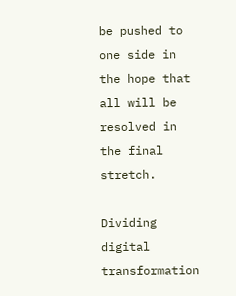be pushed to one side in the hope that all will be resolved in the final stretch.

Dividing digital transformation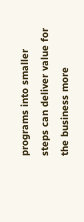programs into smaller steps can deliver value for the business more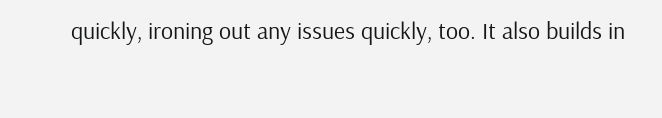quickly, ironing out any issues quickly, too. It also builds in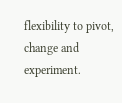flexibility to pivot, change and experiment.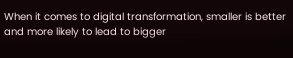When it comes to digital transformation, smaller is better and more likely to lead to bigger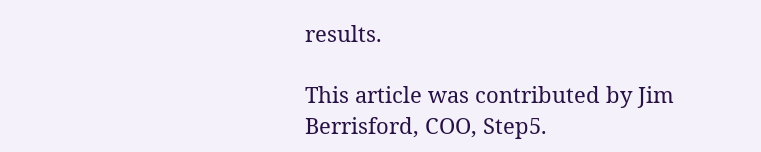results.

This article was contributed by Jim Berrisford, COO, Step5.